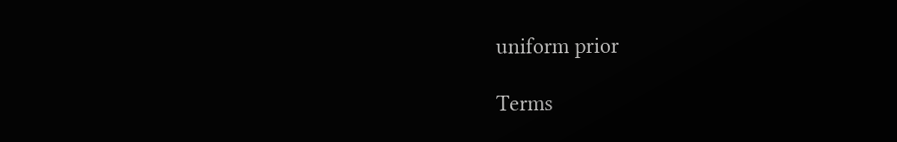uniform prior

Terms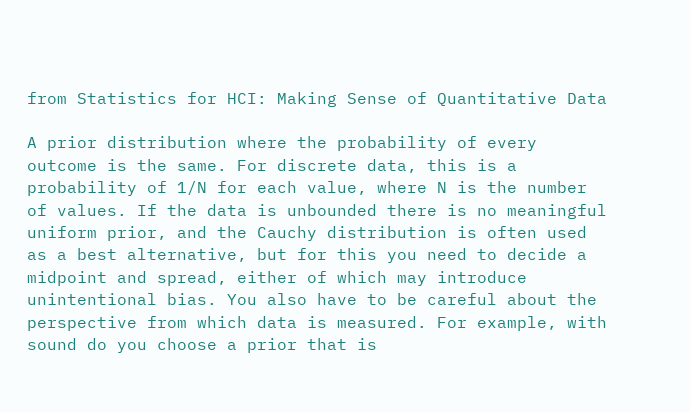from Statistics for HCI: Making Sense of Quantitative Data

A prior distribution where the probability of every outcome is the same. For discrete data, this is a probability of 1/N for each value, where N is the number of values. If the data is unbounded there is no meaningful uniform prior, and the Cauchy distribution is often used as a best alternative, but for this you need to decide a midpoint and spread, either of which may introduce unintentional bias. You also have to be careful about the perspective from which data is measured. For example, with sound do you choose a prior that is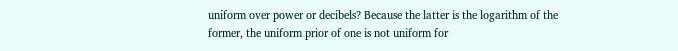uniform over power or decibels? Because the latter is the logarithm of the former, the uniform prior of one is not uniform for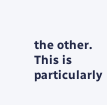the other. This is particularly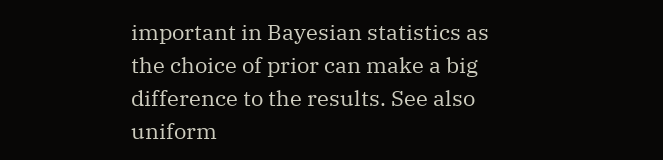important in Bayesian statistics as the choice of prior can make a big difference to the results. See also uniform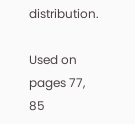distribution.

Used on pages 77, 85